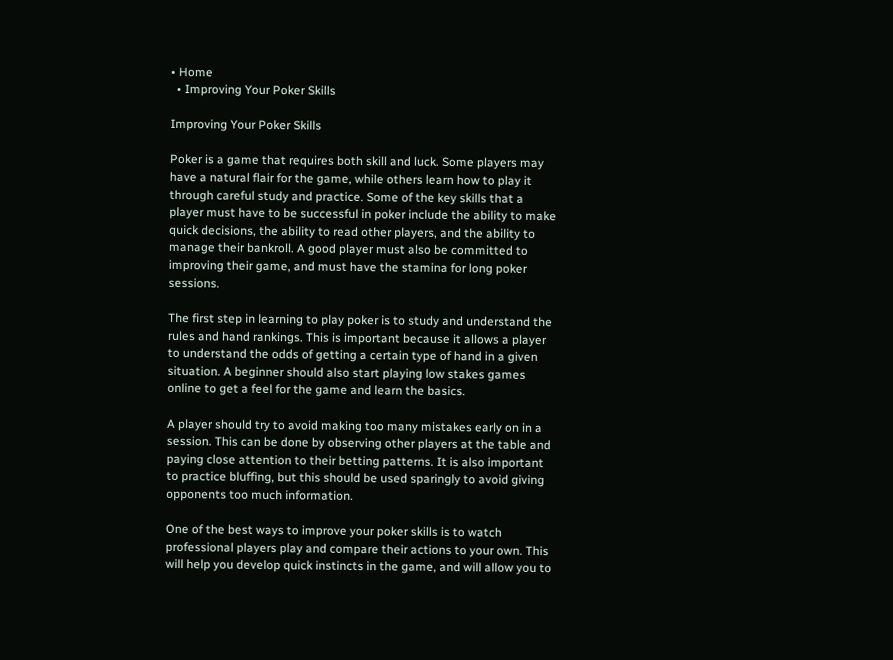• Home
  • Improving Your Poker Skills

Improving Your Poker Skills

Poker is a game that requires both skill and luck. Some players may have a natural flair for the game, while others learn how to play it through careful study and practice. Some of the key skills that a player must have to be successful in poker include the ability to make quick decisions, the ability to read other players, and the ability to manage their bankroll. A good player must also be committed to improving their game, and must have the stamina for long poker sessions.

The first step in learning to play poker is to study and understand the rules and hand rankings. This is important because it allows a player to understand the odds of getting a certain type of hand in a given situation. A beginner should also start playing low stakes games online to get a feel for the game and learn the basics.

A player should try to avoid making too many mistakes early on in a session. This can be done by observing other players at the table and paying close attention to their betting patterns. It is also important to practice bluffing, but this should be used sparingly to avoid giving opponents too much information.

One of the best ways to improve your poker skills is to watch professional players play and compare their actions to your own. This will help you develop quick instincts in the game, and will allow you to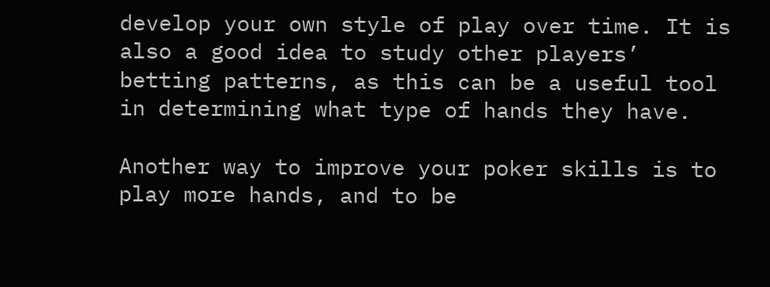develop your own style of play over time. It is also a good idea to study other players’ betting patterns, as this can be a useful tool in determining what type of hands they have.

Another way to improve your poker skills is to play more hands, and to be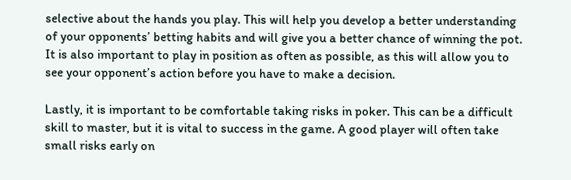selective about the hands you play. This will help you develop a better understanding of your opponents’ betting habits and will give you a better chance of winning the pot. It is also important to play in position as often as possible, as this will allow you to see your opponent’s action before you have to make a decision.

Lastly, it is important to be comfortable taking risks in poker. This can be a difficult skill to master, but it is vital to success in the game. A good player will often take small risks early on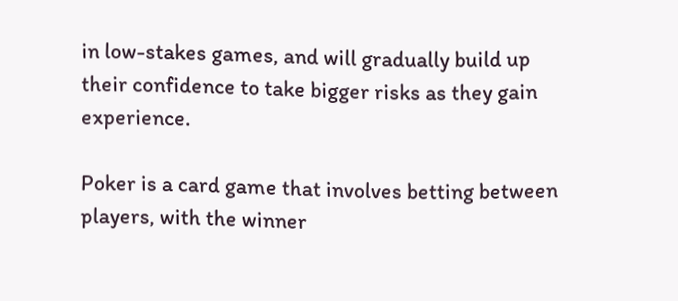in low-stakes games, and will gradually build up their confidence to take bigger risks as they gain experience.

Poker is a card game that involves betting between players, with the winner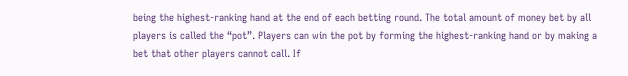being the highest-ranking hand at the end of each betting round. The total amount of money bet by all players is called the “pot”. Players can win the pot by forming the highest-ranking hand or by making a bet that other players cannot call. If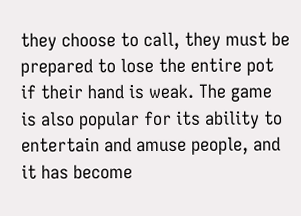they choose to call, they must be prepared to lose the entire pot if their hand is weak. The game is also popular for its ability to entertain and amuse people, and it has become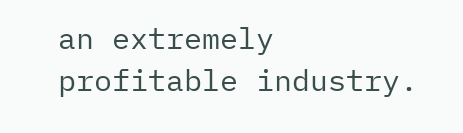an extremely profitable industry.